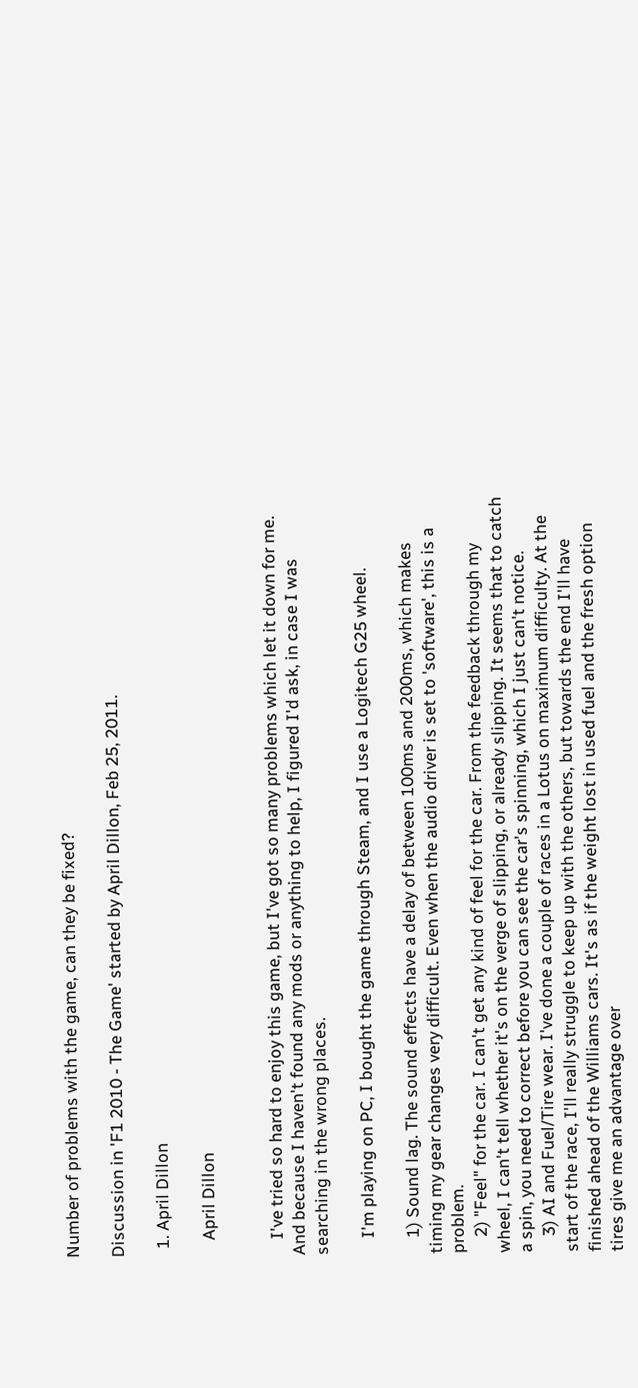Number of problems with the game, can they be fixed?

Discussion in 'F1 2010 - The Game' started by April Dillon, Feb 25, 2011.

  1. April Dillon

    April Dillon


    I've tried so hard to enjoy this game, but I've got so many problems which let it down for me. And because I haven't found any mods or anything to help, I figured I'd ask, in case I was searching in the wrong places.

    I'm playing on PC, I bought the game through Steam, and I use a Logitech G25 wheel.

    1) Sound lag. The sound effects have a delay of between 100ms and 200ms, which makes timing my gear changes very difficult. Even when the audio driver is set to 'software', this is a problem.
    2) "Feel" for the car. I can't get any kind of feel for the car. From the feedback through my wheel, I can't tell whether it's on the verge of slipping, or already slipping. It seems that to catch a spin, you need to correct before you can see the car's spinning, which I just can't notice.
    3) AI and Fuel/Tire wear. I've done a couple of races in a Lotus on maximum difficulty. At the start of the race, I'll really struggle to keep up with the others, but towards the end I'll have finished ahead of the Williams cars. It's as if the weight lost in used fuel and the fresh option tires give me an advantage over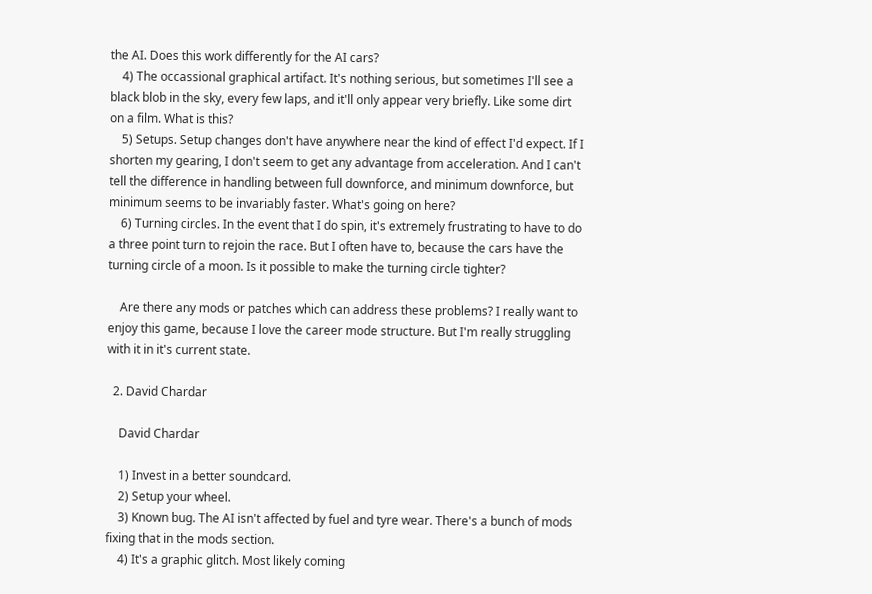the AI. Does this work differently for the AI cars?
    4) The occassional graphical artifact. It's nothing serious, but sometimes I'll see a black blob in the sky, every few laps, and it'll only appear very briefly. Like some dirt on a film. What is this?
    5) Setups. Setup changes don't have anywhere near the kind of effect I'd expect. If I shorten my gearing, I don't seem to get any advantage from acceleration. And I can't tell the difference in handling between full downforce, and minimum downforce, but minimum seems to be invariably faster. What's going on here?
    6) Turning circles. In the event that I do spin, it's extremely frustrating to have to do a three point turn to rejoin the race. But I often have to, because the cars have the turning circle of a moon. Is it possible to make the turning circle tighter?

    Are there any mods or patches which can address these problems? I really want to enjoy this game, because I love the career mode structure. But I'm really struggling with it in it's current state.

  2. David Chardar

    David Chardar

    1) Invest in a better soundcard.
    2) Setup your wheel.
    3) Known bug. The AI isn't affected by fuel and tyre wear. There's a bunch of mods fixing that in the mods section.
    4) It's a graphic glitch. Most likely coming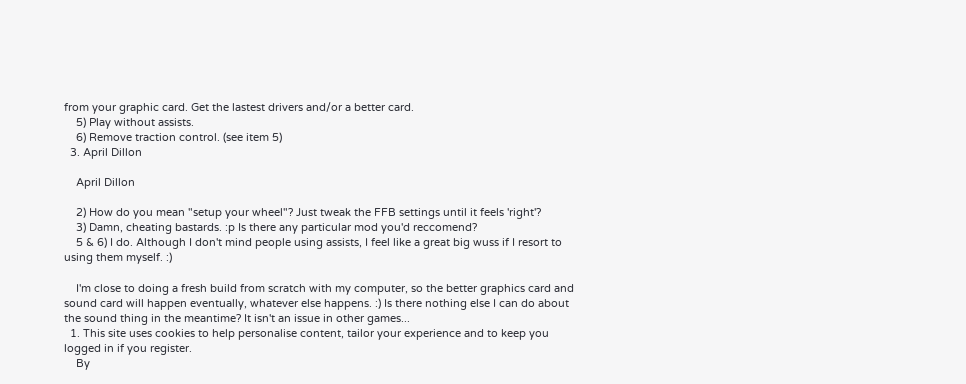from your graphic card. Get the lastest drivers and/or a better card.
    5) Play without assists.
    6) Remove traction control. (see item 5)
  3. April Dillon

    April Dillon

    2) How do you mean "setup your wheel"? Just tweak the FFB settings until it feels 'right'?
    3) Damn, cheating bastards. :p Is there any particular mod you'd reccomend?
    5 & 6) I do. Although I don't mind people using assists, I feel like a great big wuss if I resort to using them myself. :)

    I'm close to doing a fresh build from scratch with my computer, so the better graphics card and sound card will happen eventually, whatever else happens. :) Is there nothing else I can do about the sound thing in the meantime? It isn't an issue in other games...
  1. This site uses cookies to help personalise content, tailor your experience and to keep you logged in if you register.
    By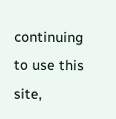continuing to use this site,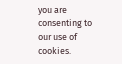you are consenting to our use of cookies.